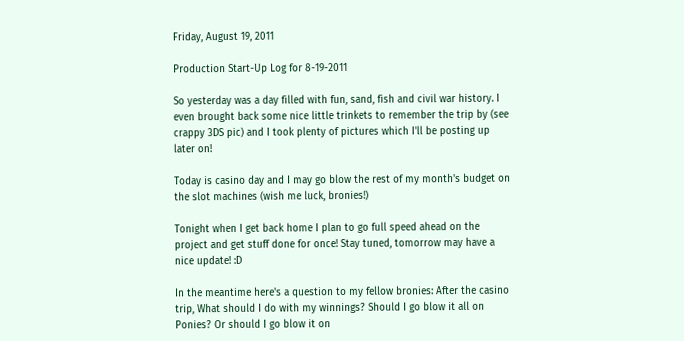Friday, August 19, 2011

Production Start-Up Log for 8-19-2011

So yesterday was a day filled with fun, sand, fish and civil war history. I even brought back some nice little trinkets to remember the trip by (see crappy 3DS pic) and I took plenty of pictures which I'll be posting up later on!

Today is casino day and I may go blow the rest of my month's budget on the slot machines (wish me luck, bronies!)

Tonight when I get back home I plan to go full speed ahead on the project and get stuff done for once! Stay tuned, tomorrow may have a nice update! :D

In the meantime here's a question to my fellow bronies: After the casino trip, What should I do with my winnings? Should I go blow it all on Ponies? Or should I go blow it on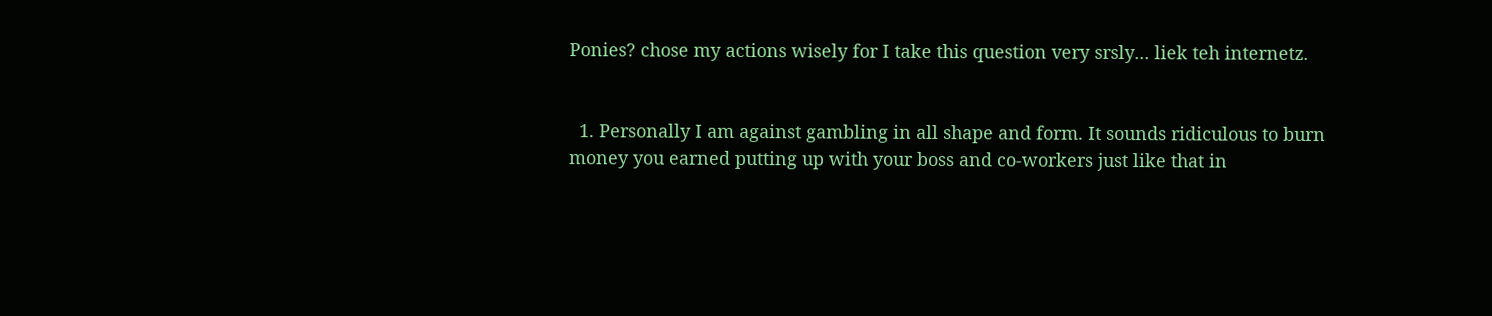Ponies? chose my actions wisely for I take this question very srsly... liek teh internetz.


  1. Personally I am against gambling in all shape and form. It sounds ridiculous to burn money you earned putting up with your boss and co-workers just like that in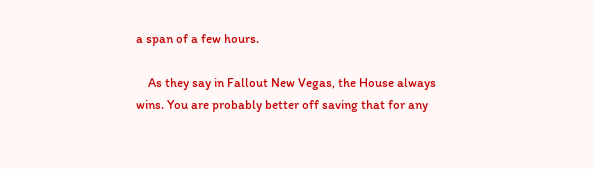a span of a few hours.

    As they say in Fallout New Vegas, the House always wins. You are probably better off saving that for any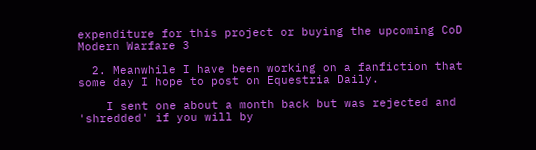expenditure for this project or buying the upcoming CoD Modern Warfare 3

  2. Meanwhile I have been working on a fanfiction that some day I hope to post on Equestria Daily.

    I sent one about a month back but was rejected and 'shredded' if you will by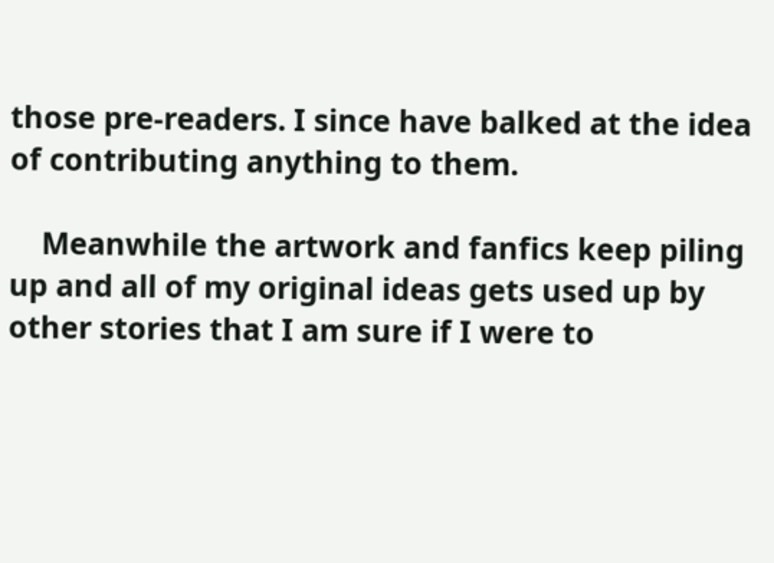those pre-readers. I since have balked at the idea of contributing anything to them.

    Meanwhile the artwork and fanfics keep piling up and all of my original ideas gets used up by other stories that I am sure if I were to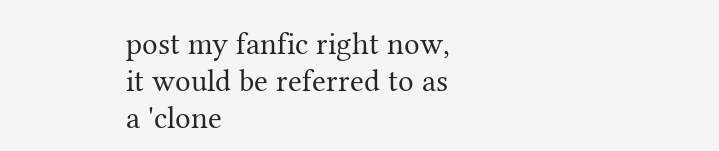post my fanfic right now, it would be referred to as a 'clone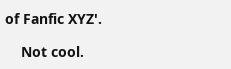of Fanfic XYZ'.

    Not cool.